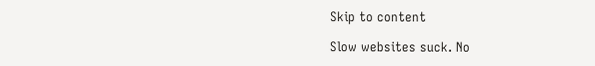Skip to content

Slow websites suck. No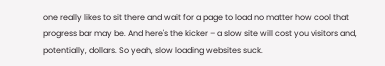one really likes to sit there and wait for a page to load no matter how cool that progress bar may be. And here's the kicker – a slow site will cost you visitors and, potentially, dollars. So yeah, slow loading websites suck.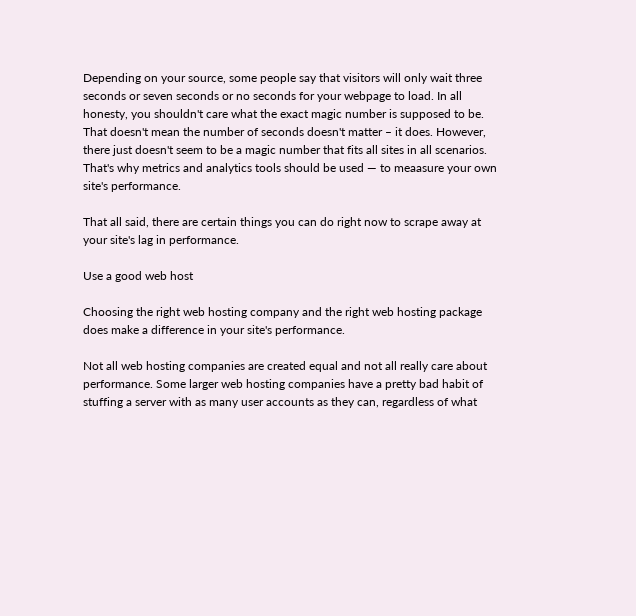Depending on your source, some people say that visitors will only wait three seconds or seven seconds or no seconds for your webpage to load. In all honesty, you shouldn't care what the exact magic number is supposed to be. That doesn't mean the number of seconds doesn't matter – it does. However, there just doesn't seem to be a magic number that fits all sites in all scenarios. That's why metrics and analytics tools should be used — to meaasure your own site's performance.

That all said, there are certain things you can do right now to scrape away at your site's lag in performance.

Use a good web host

Choosing the right web hosting company and the right web hosting package does make a difference in your site's performance.

Not all web hosting companies are created equal and not all really care about performance. Some larger web hosting companies have a pretty bad habit of stuffing a server with as many user accounts as they can, regardless of what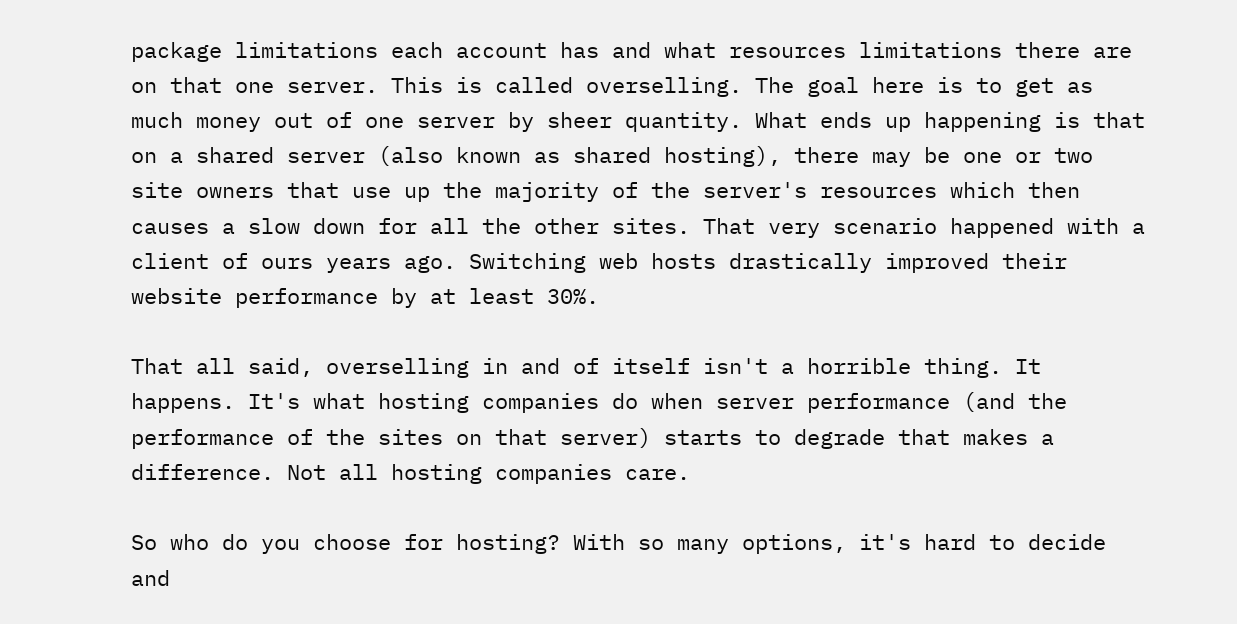package limitations each account has and what resources limitations there are on that one server. This is called overselling. The goal here is to get as much money out of one server by sheer quantity. What ends up happening is that on a shared server (also known as shared hosting), there may be one or two site owners that use up the majority of the server's resources which then causes a slow down for all the other sites. That very scenario happened with a client of ours years ago. Switching web hosts drastically improved their website performance by at least 30%.

That all said, overselling in and of itself isn't a horrible thing. It happens. It's what hosting companies do when server performance (and the performance of the sites on that server) starts to degrade that makes a difference. Not all hosting companies care.

So who do you choose for hosting? With so many options, it's hard to decide and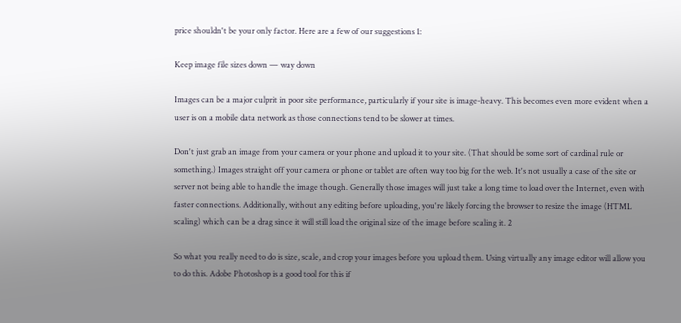price shouldn't be your only factor. Here are a few of our suggestions 1:

Keep image file sizes down — way down

Images can be a major culprit in poor site performance, particularly if your site is image-heavy. This becomes even more evident when a user is on a mobile data network as those connections tend to be slower at times.

Don't just grab an image from your camera or your phone and upload it to your site. (That should be some sort of cardinal rule or something.) Images straight off your camera or phone or tablet are often way too big for the web. It's not usually a case of the site or server not being able to handle the image though. Generally those images will just take a long time to load over the Internet, even with faster connections. Additionally, without any editing before uploading, you're likely forcing the browser to resize the image (HTML scaling) which can be a drag since it will still load the original size of the image before scaling it. 2

So what you really need to do is size, scale, and crop your images before you upload them. Using virtually any image editor will allow you to do this. Adobe Photoshop is a good tool for this if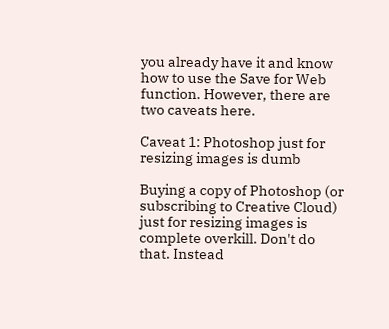you already have it and know how to use the Save for Web function. However, there are two caveats here.

Caveat 1: Photoshop just for resizing images is dumb

Buying a copy of Photoshop (or subscribing to Creative Cloud) just for resizing images is complete overkill. Don't do that. Instead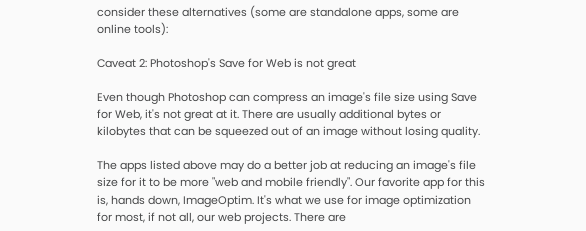consider these alternatives (some are standalone apps, some are online tools):

Caveat 2: Photoshop's Save for Web is not great

Even though Photoshop can compress an image's file size using Save for Web, it's not great at it. There are usually additional bytes or kilobytes that can be squeezed out of an image without losing quality.

The apps listed above may do a better job at reducing an image's file size for it to be more "web and mobile friendly". Our favorite app for this is, hands down, ImageOptim. It's what we use for image optimization for most, if not all, our web projects. There are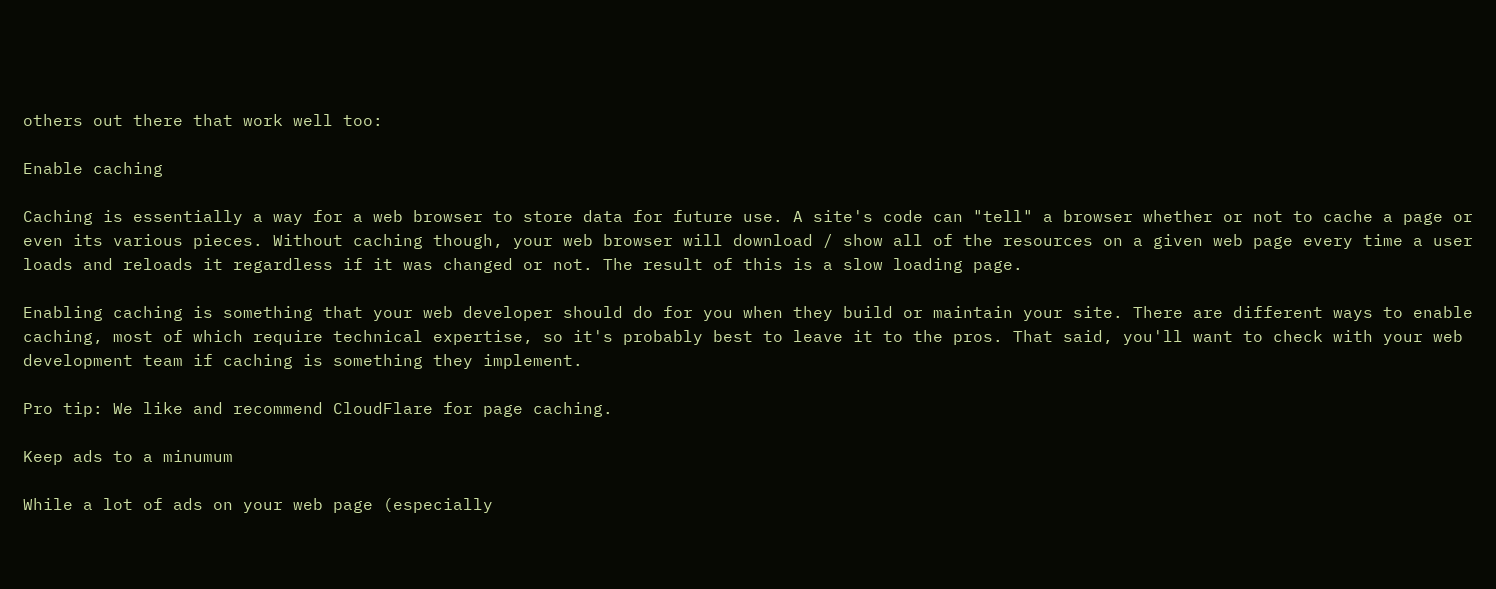others out there that work well too:

Enable caching

Caching is essentially a way for a web browser to store data for future use. A site's code can "tell" a browser whether or not to cache a page or even its various pieces. Without caching though, your web browser will download / show all of the resources on a given web page every time a user loads and reloads it regardless if it was changed or not. The result of this is a slow loading page.

Enabling caching is something that your web developer should do for you when they build or maintain your site. There are different ways to enable caching, most of which require technical expertise, so it's probably best to leave it to the pros. That said, you'll want to check with your web development team if caching is something they implement.

Pro tip: We like and recommend CloudFlare for page caching.

Keep ads to a minumum

While a lot of ads on your web page (especially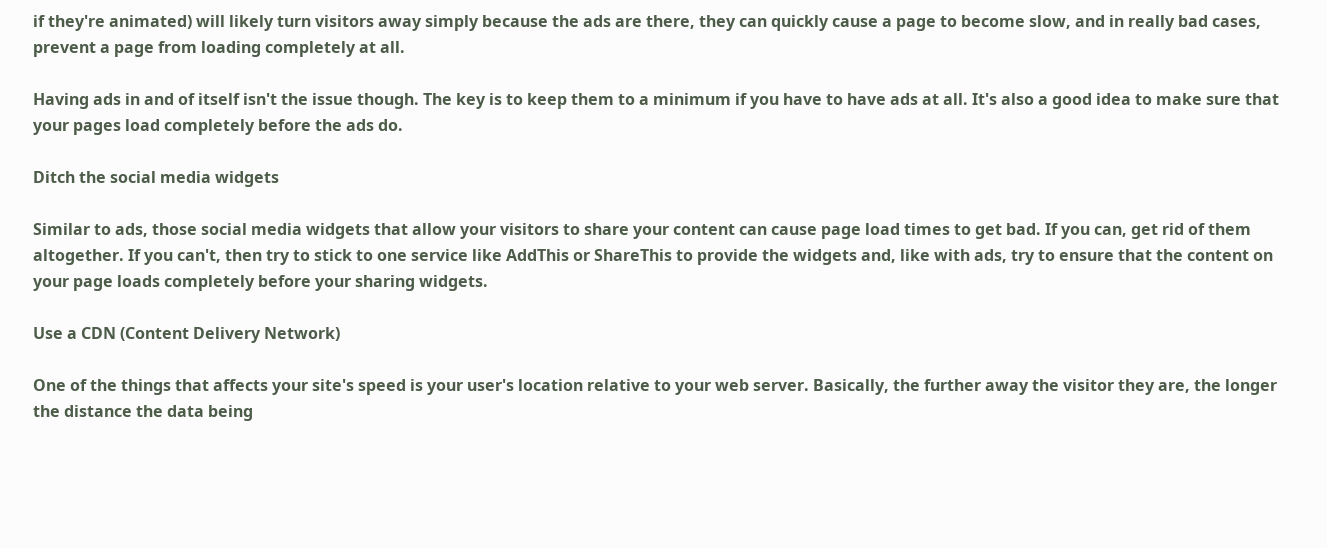if they're animated) will likely turn visitors away simply because the ads are there, they can quickly cause a page to become slow, and in really bad cases, prevent a page from loading completely at all.

Having ads in and of itself isn't the issue though. The key is to keep them to a minimum if you have to have ads at all. It's also a good idea to make sure that your pages load completely before the ads do.

Ditch the social media widgets

Similar to ads, those social media widgets that allow your visitors to share your content can cause page load times to get bad. If you can, get rid of them altogether. If you can't, then try to stick to one service like AddThis or ShareThis to provide the widgets and, like with ads, try to ensure that the content on your page loads completely before your sharing widgets.

Use a CDN (Content Delivery Network)

One of the things that affects your site's speed is your user's location relative to your web server. Basically, the further away the visitor they are, the longer the distance the data being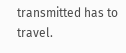transmitted has to travel.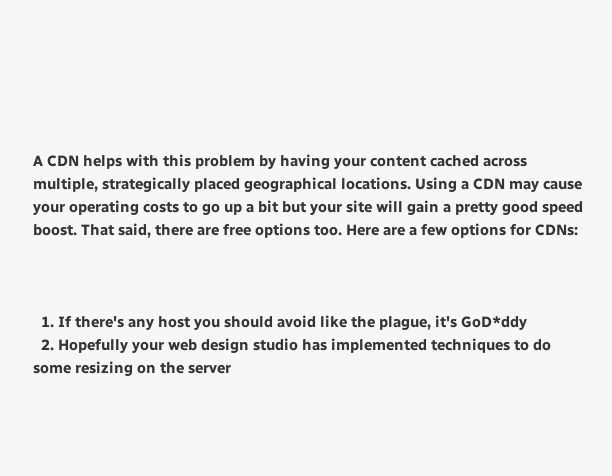A CDN helps with this problem by having your content cached across multiple, strategically placed geographical locations. Using a CDN may cause your operating costs to go up a bit but your site will gain a pretty good speed boost. That said, there are free options too. Here are a few options for CDNs:



  1. If there's any host you should avoid like the plague, it's GoD*ddy
  2. Hopefully your web design studio has implemented techniques to do some resizing on the server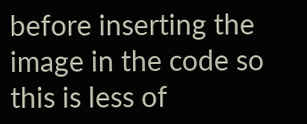before inserting the image in the code so this is less of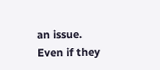an issue. Even if they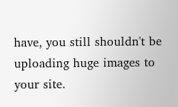have, you still shouldn't be uploading huge images to your site.